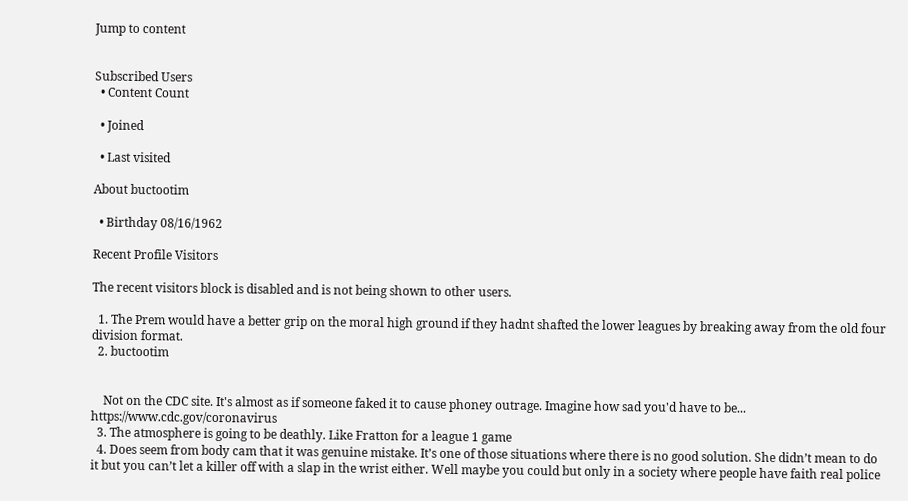Jump to content


Subscribed Users
  • Content Count

  • Joined

  • Last visited

About buctootim

  • Birthday 08/16/1962

Recent Profile Visitors

The recent visitors block is disabled and is not being shown to other users.

  1. The Prem would have a better grip on the moral high ground if they hadnt shafted the lower leagues by breaking away from the old four division format.
  2. buctootim


    Not on the CDC site. It's almost as if someone faked it to cause phoney outrage. Imagine how sad you'd have to be... https://www.cdc.gov/coronavirus
  3. The atmosphere is going to be deathly. Like Fratton for a league 1 game
  4. Does seem from body cam that it was genuine mistake. It’s one of those situations where there is no good solution. She didn’t mean to do it but you can’t let a killer off with a slap in the wrist either. Well maybe you could but only in a society where people have faith real police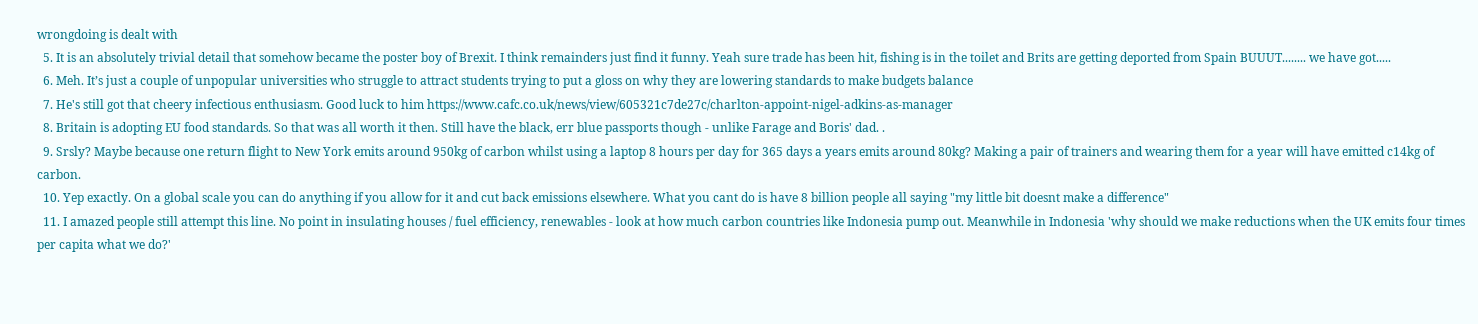wrongdoing is dealt with
  5. It is an absolutely trivial detail that somehow became the poster boy of Brexit. I think remainders just find it funny. Yeah sure trade has been hit, fishing is in the toilet and Brits are getting deported from Spain BUUUT........ we have got.....
  6. Meh. It’s just a couple of unpopular universities who struggle to attract students trying to put a gloss on why they are lowering standards to make budgets balance
  7. He's still got that cheery infectious enthusiasm. Good luck to him https://www.cafc.co.uk/news/view/605321c7de27c/charlton-appoint-nigel-adkins-as-manager
  8. Britain is adopting EU food standards. So that was all worth it then. Still have the black, err blue passports though - unlike Farage and Boris' dad. .
  9. Srsly? Maybe because one return flight to New York emits around 950kg of carbon whilst using a laptop 8 hours per day for 365 days a years emits around 80kg? Making a pair of trainers and wearing them for a year will have emitted c14kg of carbon.
  10. Yep exactly. On a global scale you can do anything if you allow for it and cut back emissions elsewhere. What you cant do is have 8 billion people all saying "my little bit doesnt make a difference"
  11. I amazed people still attempt this line. No point in insulating houses / fuel efficiency, renewables - look at how much carbon countries like Indonesia pump out. Meanwhile in Indonesia 'why should we make reductions when the UK emits four times per capita what we do?'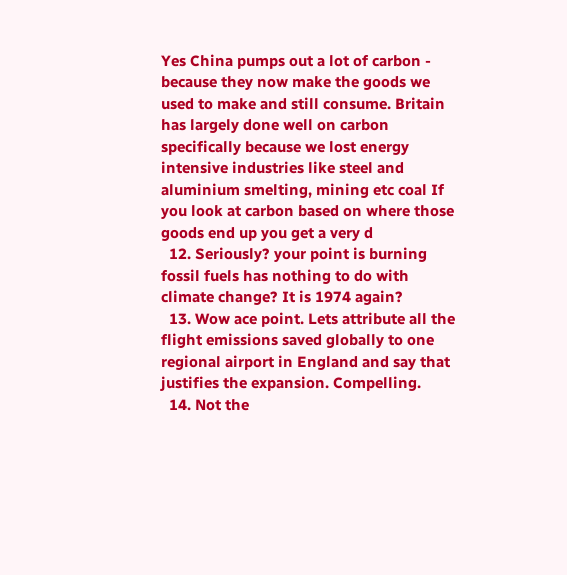Yes China pumps out a lot of carbon - because they now make the goods we used to make and still consume. Britain has largely done well on carbon specifically because we lost energy intensive industries like steel and aluminium smelting, mining etc coal If you look at carbon based on where those goods end up you get a very d
  12. Seriously? your point is burning fossil fuels has nothing to do with climate change? It is 1974 again?
  13. Wow ace point. Lets attribute all the flight emissions saved globally to one regional airport in England and say that justifies the expansion. Compelling.
  14. Not the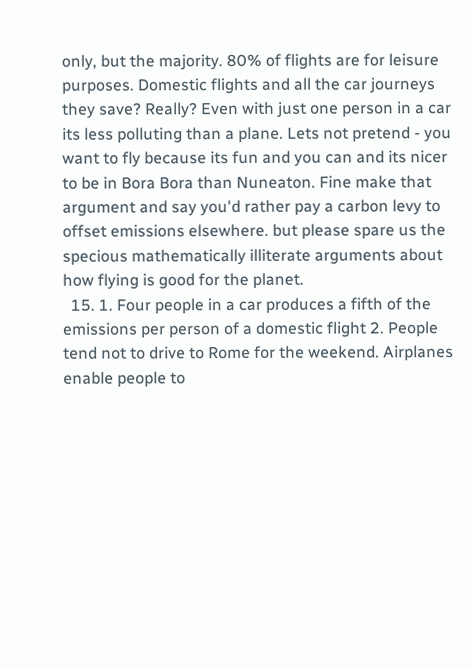only, but the majority. 80% of flights are for leisure purposes. Domestic flights and all the car journeys they save? Really? Even with just one person in a car its less polluting than a plane. Lets not pretend - you want to fly because its fun and you can and its nicer to be in Bora Bora than Nuneaton. Fine make that argument and say you'd rather pay a carbon levy to offset emissions elsewhere. but please spare us the specious mathematically illiterate arguments about how flying is good for the planet.
  15. 1. Four people in a car produces a fifth of the emissions per person of a domestic flight 2. People tend not to drive to Rome for the weekend. Airplanes enable people to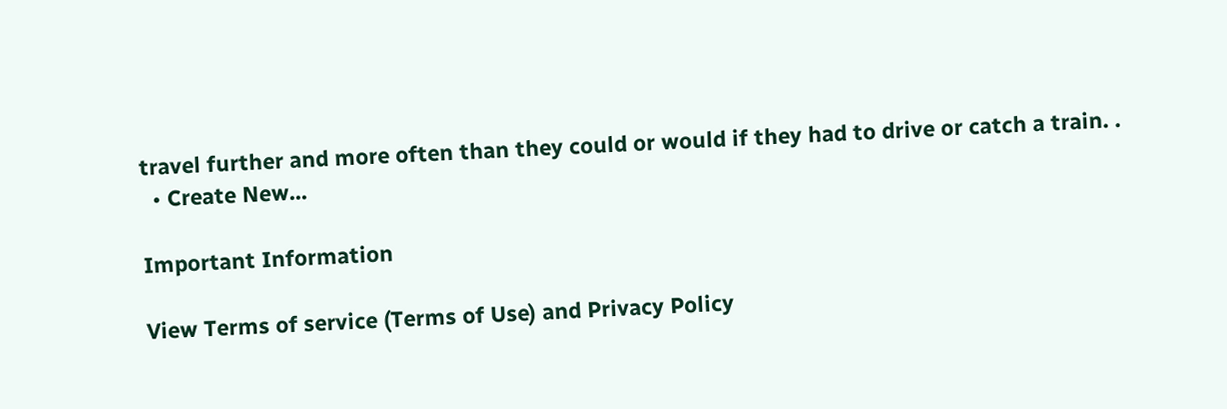travel further and more often than they could or would if they had to drive or catch a train. .
  • Create New...

Important Information

View Terms of service (Terms of Use) and Privacy Policy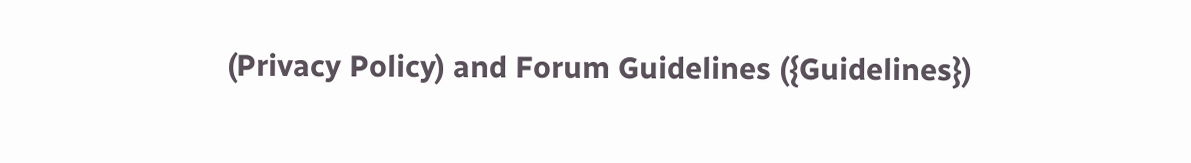(Privacy Policy) and Forum Guidelines ({Guidelines})